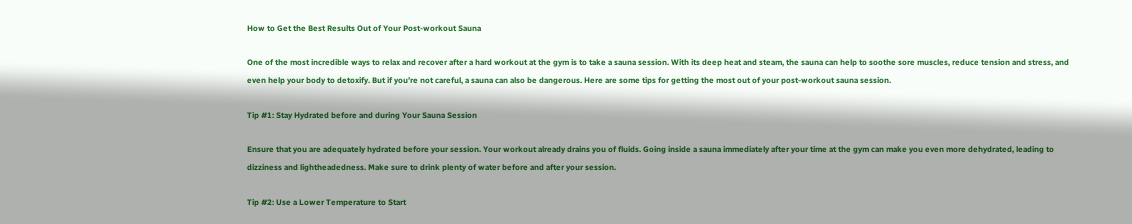How to Get the Best Results Out of Your Post-workout Sauna

One of the most incredible ways to relax and recover after a hard workout at the gym is to take a sauna session. With its deep heat and steam, the sauna can help to soothe sore muscles, reduce tension and stress, and even help your body to detoxify. But if you’re not careful, a sauna can also be dangerous. Here are some tips for getting the most out of your post-workout sauna session.

Tip #1: Stay Hydrated before and during Your Sauna Session

Ensure that you are adequately hydrated before your session. Your workout already drains you of fluids. Going inside a sauna immediately after your time at the gym can make you even more dehydrated, leading to dizziness and lightheadedness. Make sure to drink plenty of water before and after your session.

Tip #2: Use a Lower Temperature to Start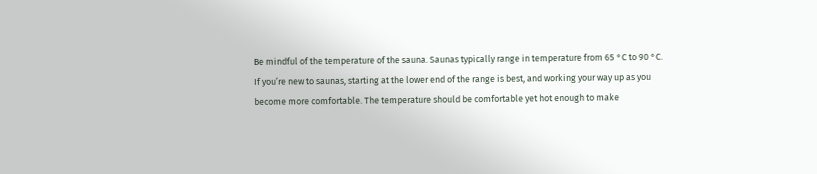Be mindful of the temperature of the sauna. Saunas typically range in temperature from 65 °C to 90 °C. If you’re new to saunas, starting at the lower end of the range is best, and working your way up as you become more comfortable. The temperature should be comfortable yet hot enough to make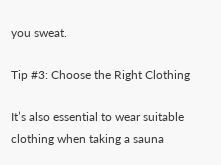you sweat.

Tip #3: Choose the Right Clothing

It’s also essential to wear suitable clothing when taking a sauna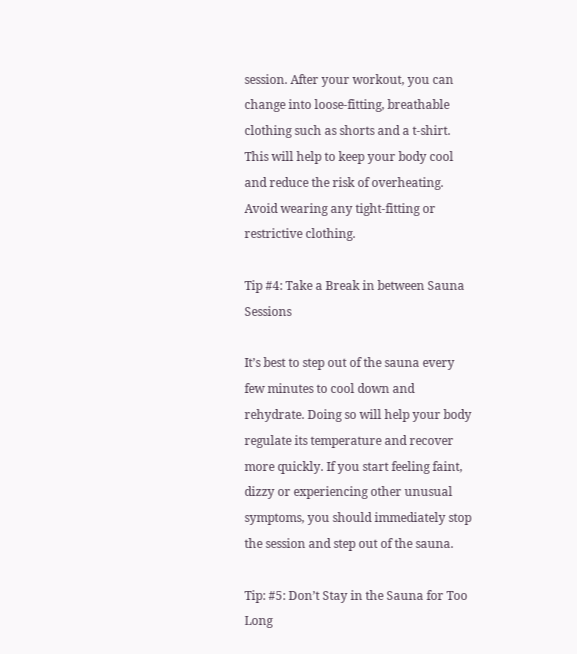session. After your workout, you can change into loose-fitting, breathable clothing such as shorts and a t-shirt. This will help to keep your body cool and reduce the risk of overheating. Avoid wearing any tight-fitting or restrictive clothing.

Tip #4: Take a Break in between Sauna Sessions

It’s best to step out of the sauna every few minutes to cool down and rehydrate. Doing so will help your body regulate its temperature and recover more quickly. If you start feeling faint, dizzy or experiencing other unusual symptoms, you should immediately stop the session and step out of the sauna.

Tip: #5: Don’t Stay in the Sauna for Too Long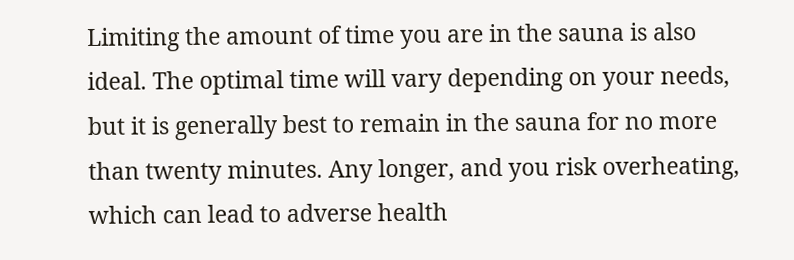Limiting the amount of time you are in the sauna is also ideal. The optimal time will vary depending on your needs, but it is generally best to remain in the sauna for no more than twenty minutes. Any longer, and you risk overheating, which can lead to adverse health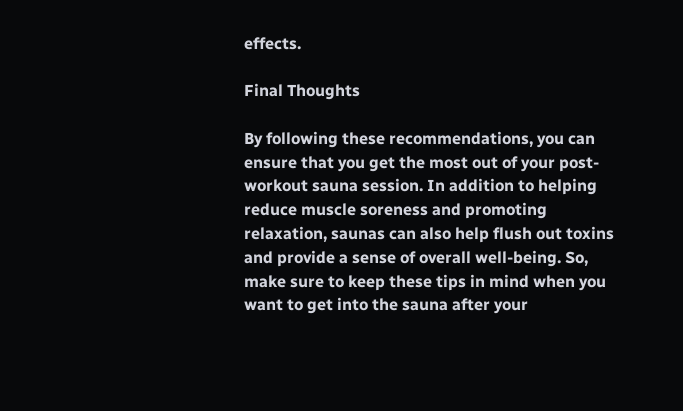effects.

Final Thoughts

By following these recommendations, you can ensure that you get the most out of your post-workout sauna session. In addition to helping reduce muscle soreness and promoting relaxation, saunas can also help flush out toxins and provide a sense of overall well-being. So, make sure to keep these tips in mind when you want to get into the sauna after your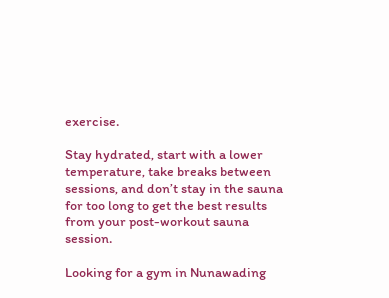exercise.

Stay hydrated, start with a lower temperature, take breaks between sessions, and don’t stay in the sauna for too long to get the best results from your post-workout sauna session.

Looking for a gym in Nunawading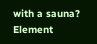with a sauna? Element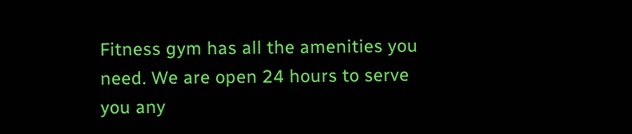Fitness gym has all the amenities you need. We are open 24 hours to serve you any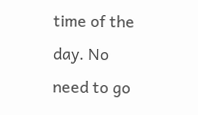time of the day. No need to go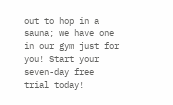out to hop in a sauna; we have one in our gym just for you! Start your seven-day free trial today!